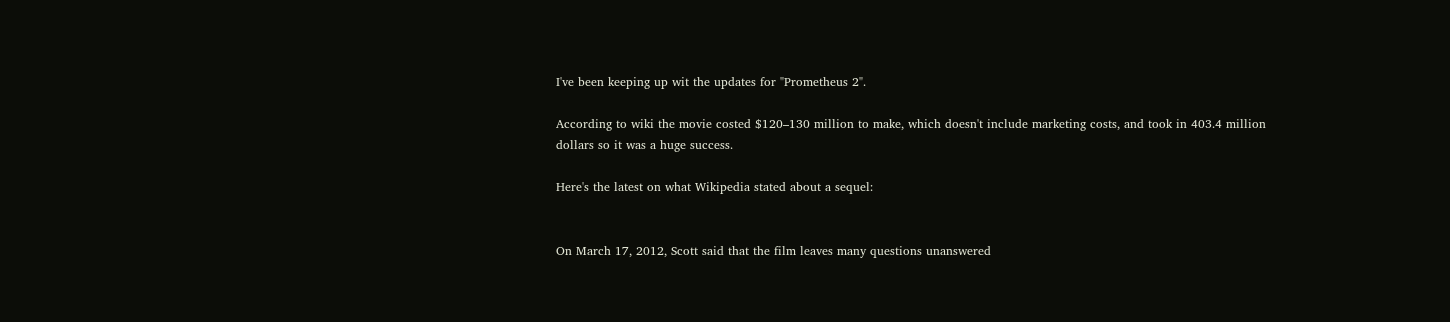I've been keeping up wit the updates for "Prometheus 2".

According to wiki the movie costed $120–130 million to make, which doesn't include marketing costs, and took in 403.4 million dollars so it was a huge success.

Here's the latest on what Wikipedia stated about a sequel:


On March 17, 2012, Scott said that the film leaves many questions unanswered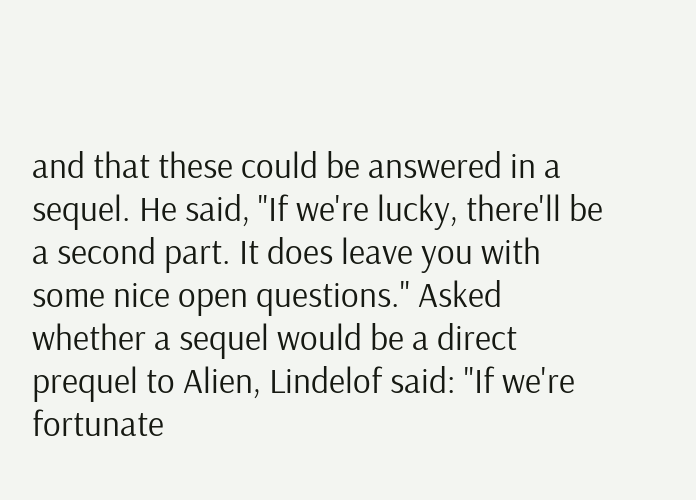and that these could be answered in a sequel. He said, "If we're lucky, there'll be a second part. It does leave you with some nice open questions." Asked whether a sequel would be a direct prequel to Alien, Lindelof said: "If we're fortunate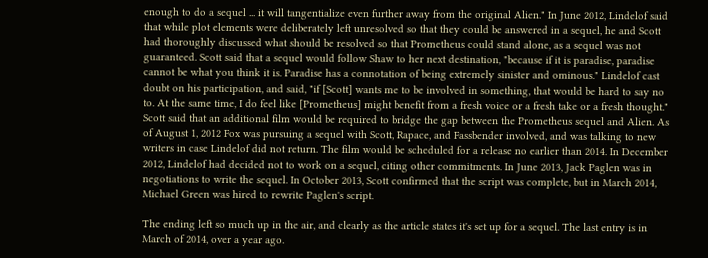enough to do a sequel ... it will tangentialize even further away from the original Alien." In June 2012, Lindelof said that while plot elements were deliberately left unresolved so that they could be answered in a sequel, he and Scott had thoroughly discussed what should be resolved so that Prometheus could stand alone, as a sequel was not guaranteed. Scott said that a sequel would follow Shaw to her next destination, "because if it is paradise, paradise cannot be what you think it is. Paradise has a connotation of being extremely sinister and ominous." Lindelof cast doubt on his participation, and said, "if [Scott] wants me to be involved in something, that would be hard to say no to. At the same time, I do feel like [Prometheus] might benefit from a fresh voice or a fresh take or a fresh thought." Scott said that an additional film would be required to bridge the gap between the Prometheus sequel and Alien. As of August 1, 2012 Fox was pursuing a sequel with Scott, Rapace, and Fassbender involved, and was talking to new writers in case Lindelof did not return. The film would be scheduled for a release no earlier than 2014. In December 2012, Lindelof had decided not to work on a sequel, citing other commitments. In June 2013, Jack Paglen was in negotiations to write the sequel. In October 2013, Scott confirmed that the script was complete, but in March 2014, Michael Green was hired to rewrite Paglen's script.

The ending left so much up in the air, and clearly as the article states it's set up for a sequel. The last entry is in March of 2014, over a year ago.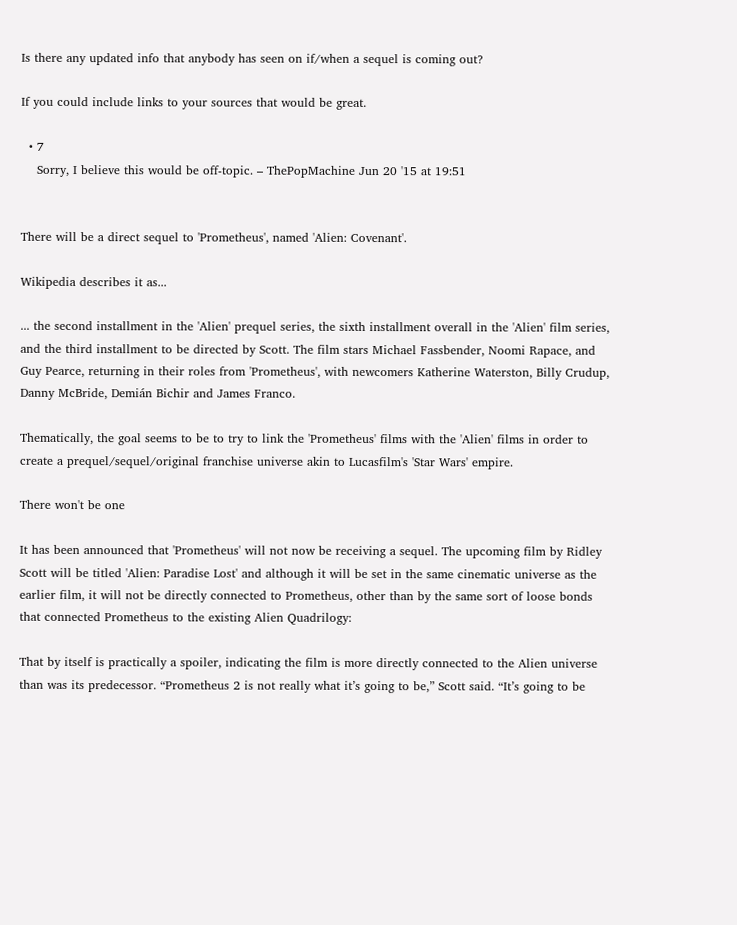Is there any updated info that anybody has seen on if/when a sequel is coming out?

If you could include links to your sources that would be great.

  • 7
    Sorry, I believe this would be off-topic. – ThePopMachine Jun 20 '15 at 19:51


There will be a direct sequel to 'Prometheus', named 'Alien: Covenant'.

Wikipedia describes it as...

... the second installment in the 'Alien' prequel series, the sixth installment overall in the 'Alien' film series, and the third installment to be directed by Scott. The film stars Michael Fassbender, Noomi Rapace, and Guy Pearce, returning in their roles from 'Prometheus', with newcomers Katherine Waterston, Billy Crudup, Danny McBride, Demián Bichir and James Franco.

Thematically, the goal seems to be to try to link the 'Prometheus' films with the 'Alien' films in order to create a prequel/sequel/original franchise universe akin to Lucasfilm's 'Star Wars' empire.

There won't be one

It has been announced that 'Prometheus' will not now be receiving a sequel. The upcoming film by Ridley Scott will be titled 'Alien: Paradise Lost' and although it will be set in the same cinematic universe as the earlier film, it will not be directly connected to Prometheus, other than by the same sort of loose bonds that connected Prometheus to the existing Alien Quadrilogy:

That by itself is practically a spoiler, indicating the film is more directly connected to the Alien universe than was its predecessor. “Prometheus 2 is not really what it’s going to be,” Scott said. “It’s going to be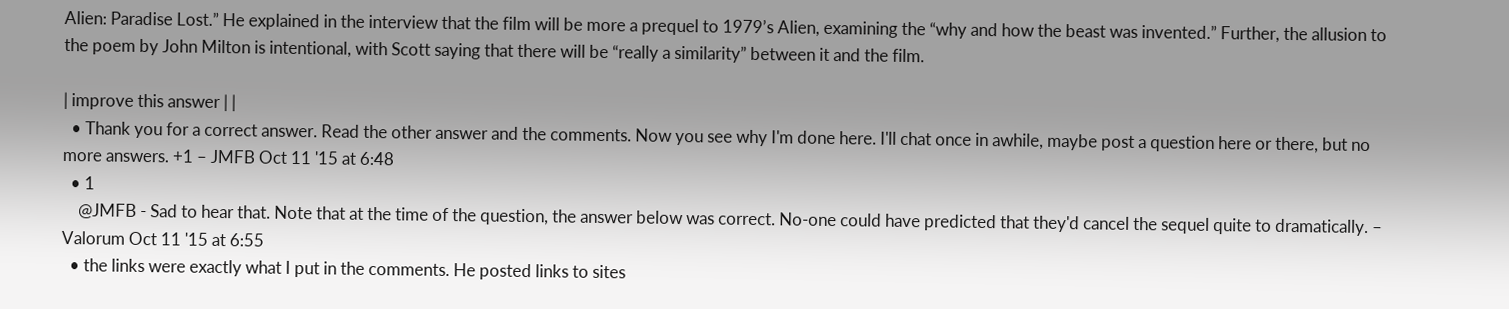Alien: Paradise Lost.” He explained in the interview that the film will be more a prequel to 1979’s Alien, examining the “why and how the beast was invented.” Further, the allusion to the poem by John Milton is intentional, with Scott saying that there will be “really a similarity” between it and the film.

| improve this answer | |
  • Thank you for a correct answer. Read the other answer and the comments. Now you see why I'm done here. I'll chat once in awhile, maybe post a question here or there, but no more answers. +1 – JMFB Oct 11 '15 at 6:48
  • 1
    @JMFB - Sad to hear that. Note that at the time of the question, the answer below was correct. No-one could have predicted that they'd cancel the sequel quite to dramatically. – Valorum Oct 11 '15 at 6:55
  • the links were exactly what I put in the comments. He posted links to sites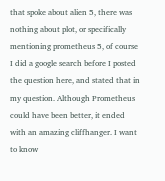that spoke about alien 5, there was nothing about plot, or specifically mentioning prometheus 5, of course I did a google search before I posted the question here, and stated that in my question. Although Prometheus could have been better, it ended with an amazing cliffhanger. I want to know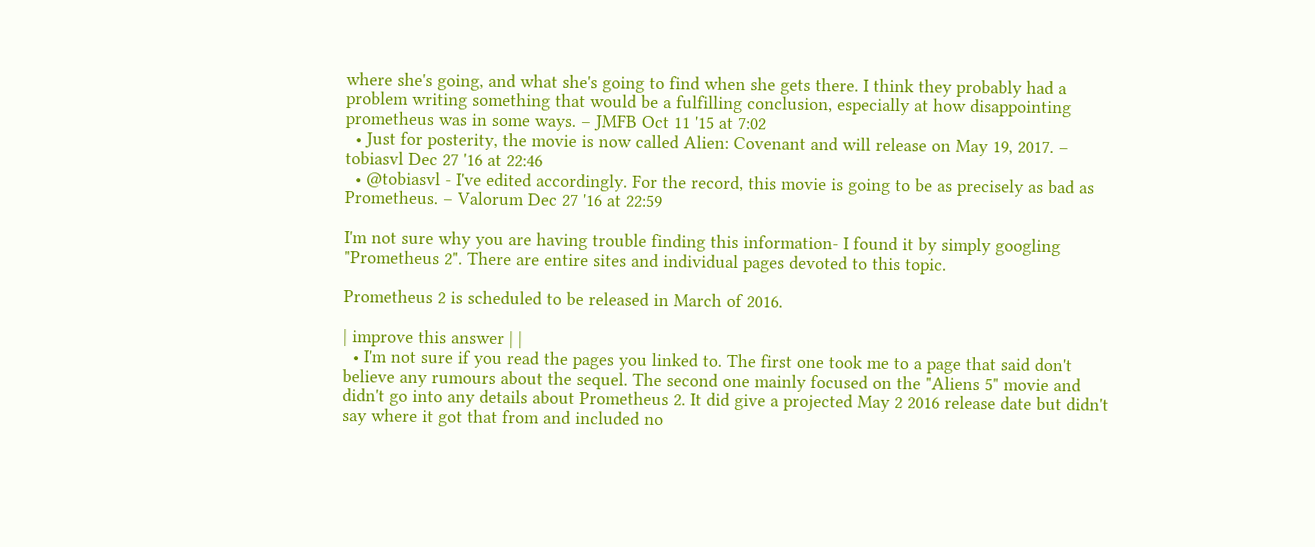where she's going, and what she's going to find when she gets there. I think they probably had a problem writing something that would be a fulfilling conclusion, especially at how disappointing prometheus was in some ways. – JMFB Oct 11 '15 at 7:02
  • Just for posterity, the movie is now called Alien: Covenant and will release on May 19, 2017. – tobiasvl Dec 27 '16 at 22:46
  • @tobiasvl - I've edited accordingly. For the record, this movie is going to be as precisely as bad as Prometheus. – Valorum Dec 27 '16 at 22:59

I'm not sure why you are having trouble finding this information- I found it by simply googling "Prometheus 2". There are entire sites and individual pages devoted to this topic.

Prometheus 2 is scheduled to be released in March of 2016.

| improve this answer | |
  • I'm not sure if you read the pages you linked to. The first one took me to a page that said don't believe any rumours about the sequel. The second one mainly focused on the "Aliens 5" movie and didn't go into any details about Prometheus 2. It did give a projected May 2 2016 release date but didn't say where it got that from and included no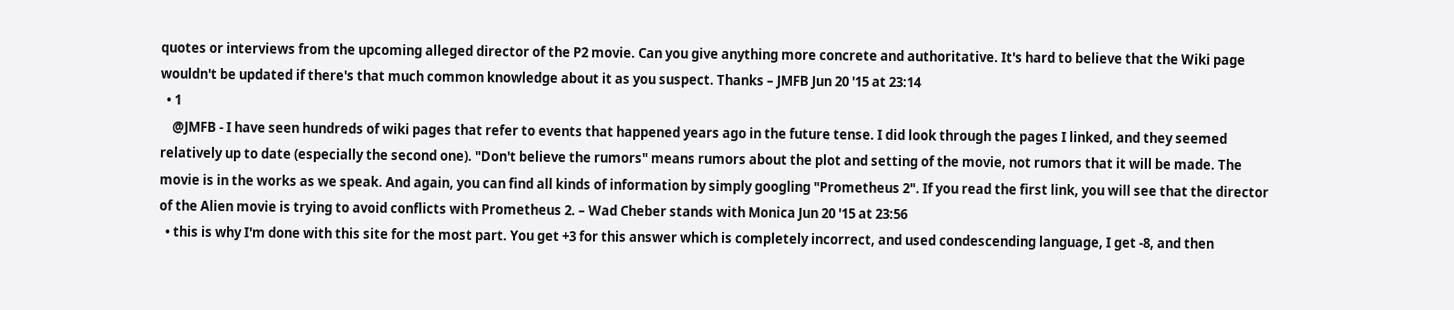quotes or interviews from the upcoming alleged director of the P2 movie. Can you give anything more concrete and authoritative. It's hard to believe that the Wiki page wouldn't be updated if there's that much common knowledge about it as you suspect. Thanks – JMFB Jun 20 '15 at 23:14
  • 1
    @JMFB - I have seen hundreds of wiki pages that refer to events that happened years ago in the future tense. I did look through the pages I linked, and they seemed relatively up to date (especially the second one). "Don't believe the rumors" means rumors about the plot and setting of the movie, not rumors that it will be made. The movie is in the works as we speak. And again, you can find all kinds of information by simply googling "Prometheus 2". If you read the first link, you will see that the director of the Alien movie is trying to avoid conflicts with Prometheus 2. – Wad Cheber stands with Monica Jun 20 '15 at 23:56
  • this is why I'm done with this site for the most part. You get +3 for this answer which is completely incorrect, and used condescending language, I get -8, and then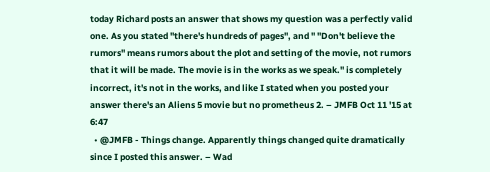today Richard posts an answer that shows my question was a perfectly valid one. As you stated "there's hundreds of pages", and " "Don't believe the rumors" means rumors about the plot and setting of the movie, not rumors that it will be made. The movie is in the works as we speak." is completely incorrect, it's not in the works, and like I stated when you posted your answer there's an Aliens 5 movie but no prometheus 2. – JMFB Oct 11 '15 at 6:47
  • @JMFB - Things change. Apparently things changed quite dramatically since I posted this answer. – Wad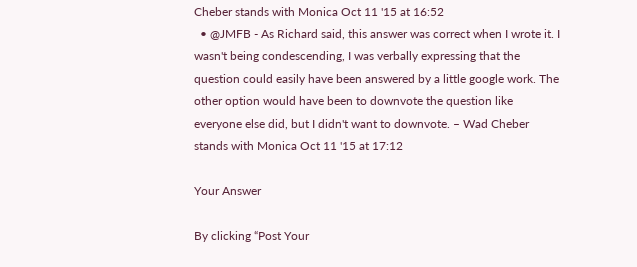Cheber stands with Monica Oct 11 '15 at 16:52
  • @JMFB - As Richard said, this answer was correct when I wrote it. I wasn't being condescending, I was verbally expressing that the question could easily have been answered by a little google work. The other option would have been to downvote the question like everyone else did, but I didn't want to downvote. – Wad Cheber stands with Monica Oct 11 '15 at 17:12

Your Answer

By clicking “Post Your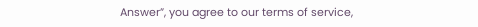Answer”, you agree to our terms of service,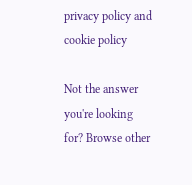privacy policy and cookie policy

Not the answer you're looking for? Browse other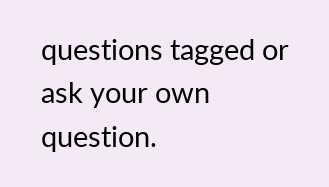questions tagged or ask your own question.